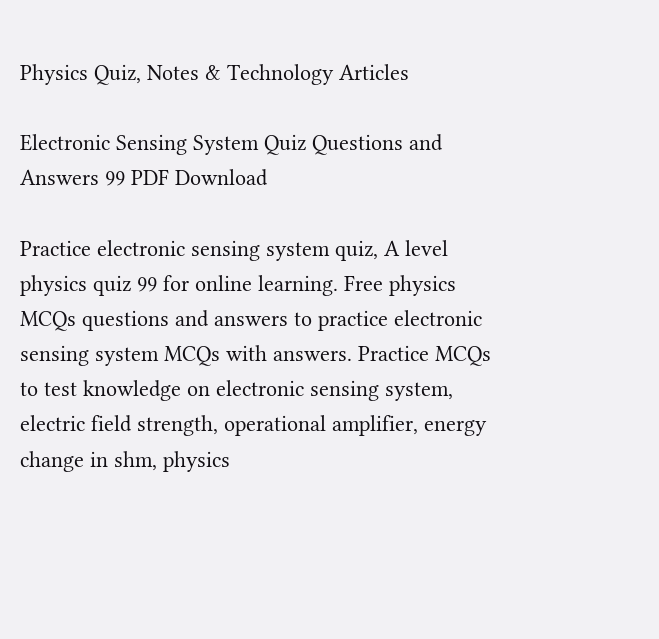Physics Quiz, Notes & Technology Articles

Electronic Sensing System Quiz Questions and Answers 99 PDF Download

Practice electronic sensing system quiz, A level physics quiz 99 for online learning. Free physics MCQs questions and answers to practice electronic sensing system MCQs with answers. Practice MCQs to test knowledge on electronic sensing system, electric field strength, operational amplifier, energy change in shm, physics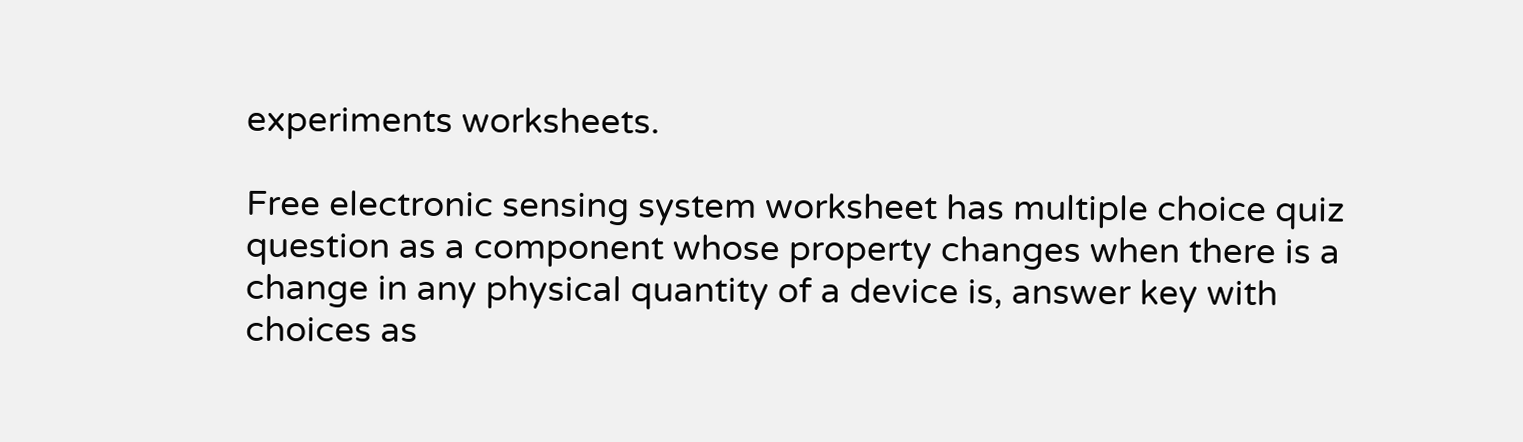experiments worksheets.

Free electronic sensing system worksheet has multiple choice quiz question as a component whose property changes when there is a change in any physical quantity of a device is, answer key with choices as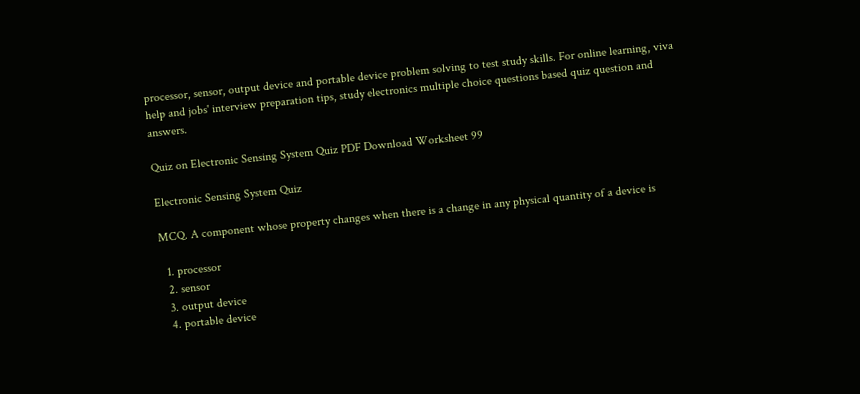processor, sensor, output device and portable device problem solving to test study skills. For online learning, viva help and jobs' interview preparation tips, study electronics multiple choice questions based quiz question and answers.

Quiz on Electronic Sensing System Quiz PDF Download Worksheet 99

Electronic Sensing System Quiz

MCQ. A component whose property changes when there is a change in any physical quantity of a device is

  1. processor
  2. sensor
  3. output device
  4. portable device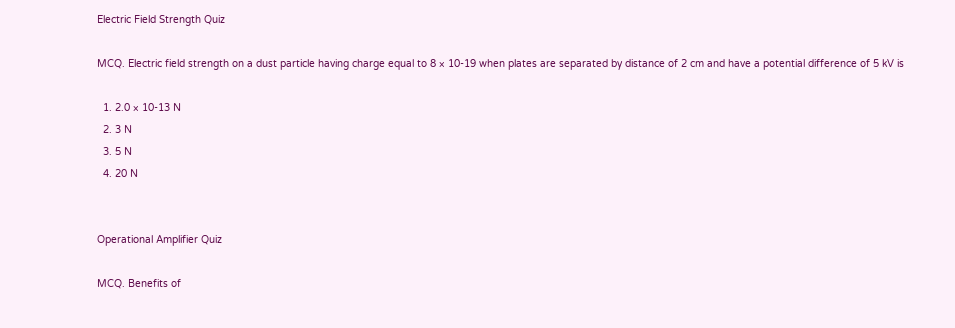Electric Field Strength Quiz

MCQ. Electric field strength on a dust particle having charge equal to 8 × 10-19 when plates are separated by distance of 2 cm and have a potential difference of 5 kV is

  1. 2.0 × 10-13 N
  2. 3 N
  3. 5 N
  4. 20 N


Operational Amplifier Quiz

MCQ. Benefits of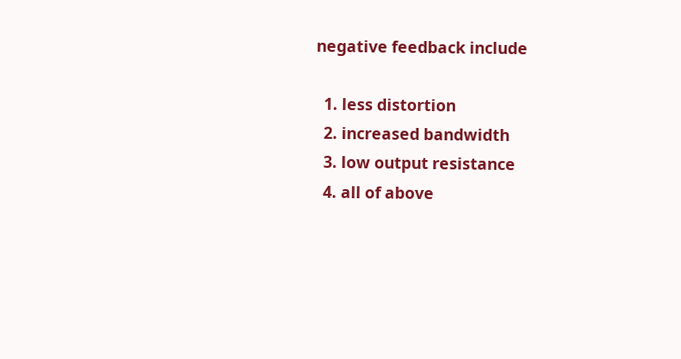negative feedback include

  1. less distortion
  2. increased bandwidth
  3. low output resistance
  4. all of above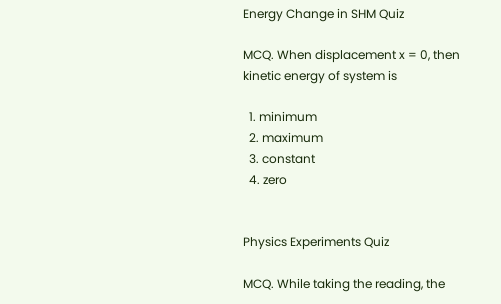Energy Change in SHM Quiz

MCQ. When displacement x = 0, then kinetic energy of system is

  1. minimum
  2. maximum
  3. constant
  4. zero


Physics Experiments Quiz

MCQ. While taking the reading, the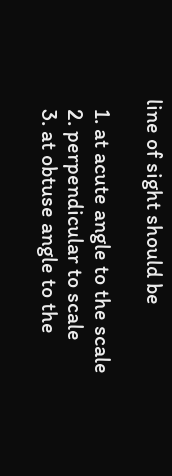line of sight should be

  1. at acute angle to the scale
  2. perpendicular to scale
  3. at obtuse angle to the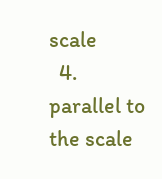scale
  4. parallel to the scale